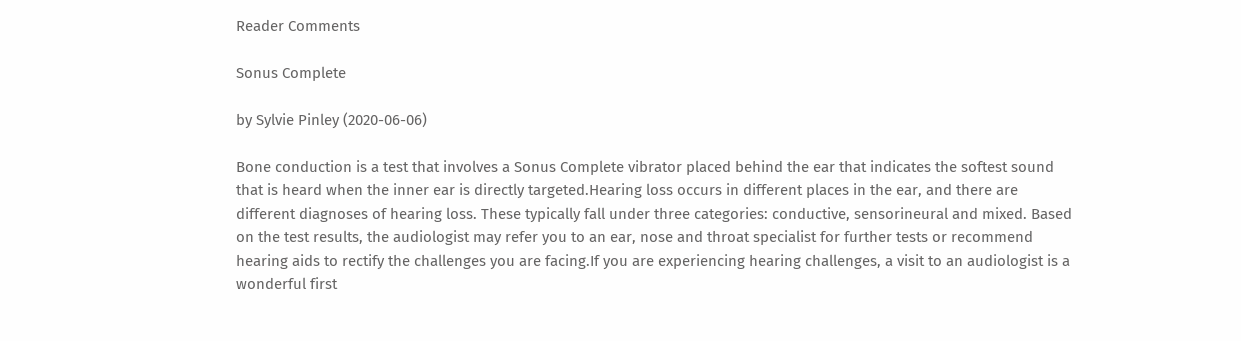Reader Comments

Sonus Complete

by Sylvie Pinley (2020-06-06)

Bone conduction is a test that involves a Sonus Complete vibrator placed behind the ear that indicates the softest sound that is heard when the inner ear is directly targeted.Hearing loss occurs in different places in the ear, and there are different diagnoses of hearing loss. These typically fall under three categories: conductive, sensorineural and mixed. Based on the test results, the audiologist may refer you to an ear, nose and throat specialist for further tests or recommend hearing aids to rectify the challenges you are facing.If you are experiencing hearing challenges, a visit to an audiologist is a wonderful first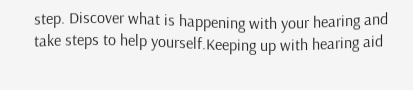step. Discover what is happening with your hearing and take steps to help yourself.Keeping up with hearing aid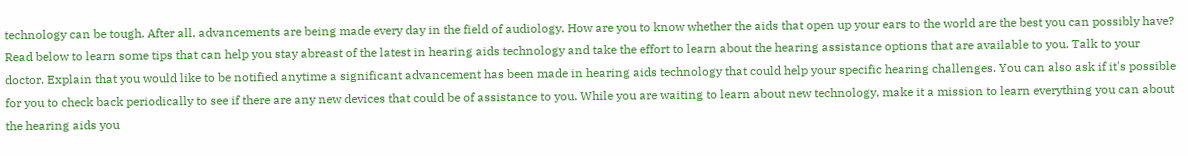technology can be tough. After all, advancements are being made every day in the field of audiology. How are you to know whether the aids that open up your ears to the world are the best you can possibly have? Read below to learn some tips that can help you stay abreast of the latest in hearing aids technology and take the effort to learn about the hearing assistance options that are available to you. Talk to your doctor. Explain that you would like to be notified anytime a significant advancement has been made in hearing aids technology that could help your specific hearing challenges. You can also ask if it's possible for you to check back periodically to see if there are any new devices that could be of assistance to you. While you are waiting to learn about new technology, make it a mission to learn everything you can about the hearing aids you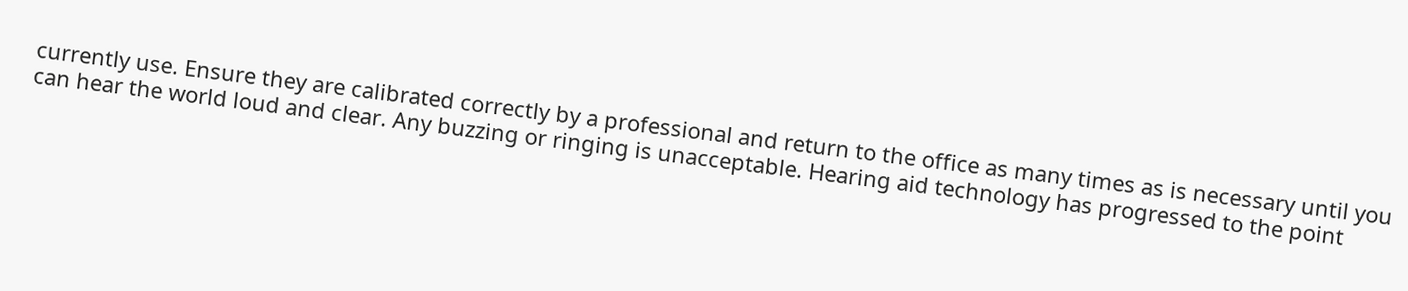currently use. Ensure they are calibrated correctly by a professional and return to the office as many times as is necessary until you can hear the world loud and clear. Any buzzing or ringing is unacceptable. Hearing aid technology has progressed to the point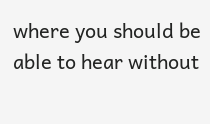where you should be able to hear without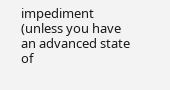impediment (unless you have an advanced state of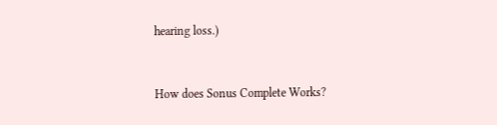hearing loss.)


How does Sonus Complete Works?